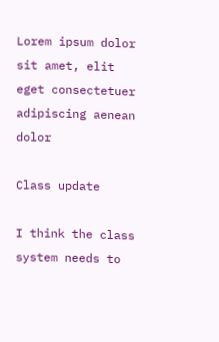Lorem ipsum dolor sit amet, elit eget consectetuer adipiscing aenean dolor

Class update

I think the class system needs to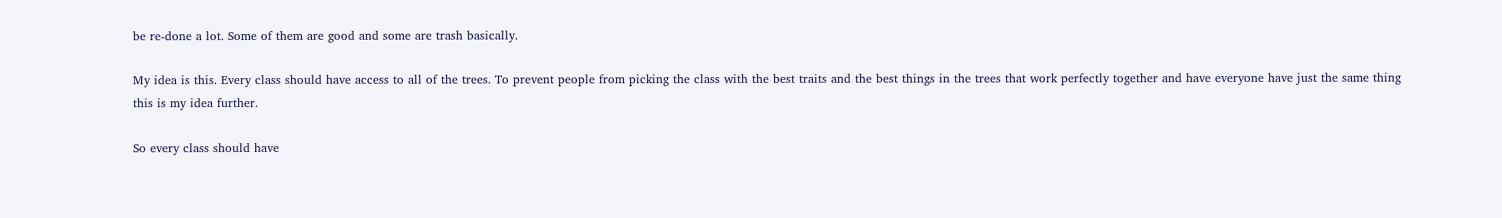be re-done a lot. Some of them are good and some are trash basically.

My idea is this. Every class should have access to all of the trees. To prevent people from picking the class with the best traits and the best things in the trees that work perfectly together and have everyone have just the same thing this is my idea further.

So every class should have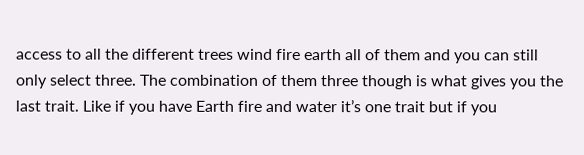access to all the different trees wind fire earth all of them and you can still only select three. The combination of them three though is what gives you the last trait. Like if you have Earth fire and water it’s one trait but if you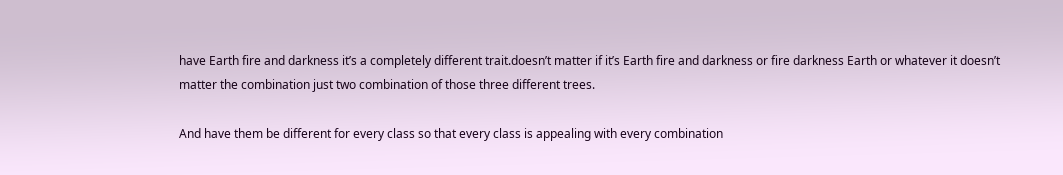have Earth fire and darkness it’s a completely different trait.doesn’t matter if it’s Earth fire and darkness or fire darkness Earth or whatever it doesn’t matter the combination just two combination of those three different trees.

And have them be different for every class so that every class is appealing with every combination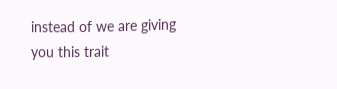instead of we are giving you this trait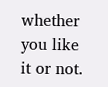whether you like it or not.